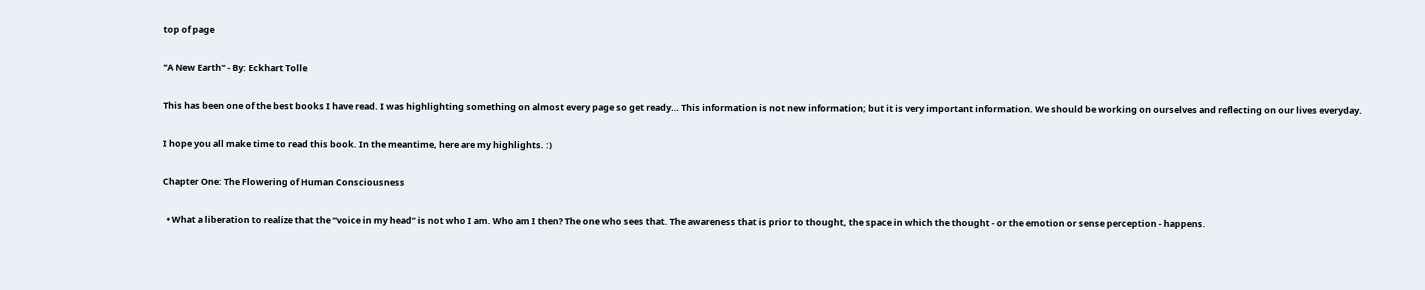top of page

"A New Earth" - By: Eckhart Tolle

This has been one of the best books I have read. I was highlighting something on almost every page so get ready… This information is not new information; but it is very important information. We should be working on ourselves and reflecting on our lives everyday.

I hope you all make time to read this book. In the meantime, here are my highlights. :)

Chapter One: The Flowering of Human Consciousness

  • What a liberation to realize that the “voice in my head” is not who I am. Who am I then? The one who sees that. The awareness that is prior to thought, the space in which the thought - or the emotion or sense perception - happens.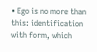• Ego is no more than this: identification with form, which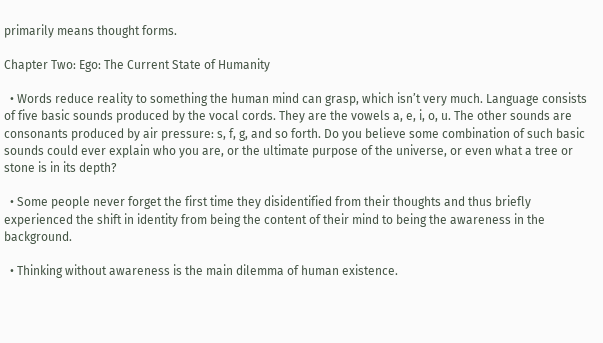primarily means thought forms.

Chapter Two: Ego: The Current State of Humanity

  • Words reduce reality to something the human mind can grasp, which isn’t very much. Language consists of five basic sounds produced by the vocal cords. They are the vowels a, e, i, o, u. The other sounds are consonants produced by air pressure: s, f, g, and so forth. Do you believe some combination of such basic sounds could ever explain who you are, or the ultimate purpose of the universe, or even what a tree or stone is in its depth?

  • Some people never forget the first time they disidentified from their thoughts and thus briefly experienced the shift in identity from being the content of their mind to being the awareness in the background.

  • Thinking without awareness is the main dilemma of human existence.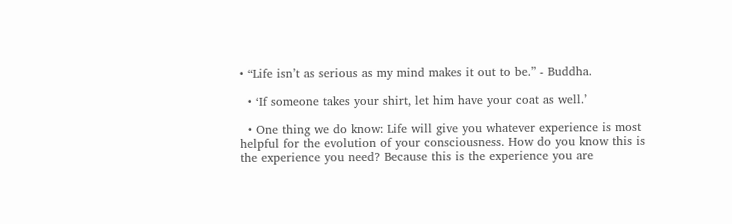• “Life isn’t as serious as my mind makes it out to be.” - Buddha.

  • ‘If someone takes your shirt, let him have your coat as well.’

  • One thing we do know: Life will give you whatever experience is most helpful for the evolution of your consciousness. How do you know this is the experience you need? Because this is the experience you are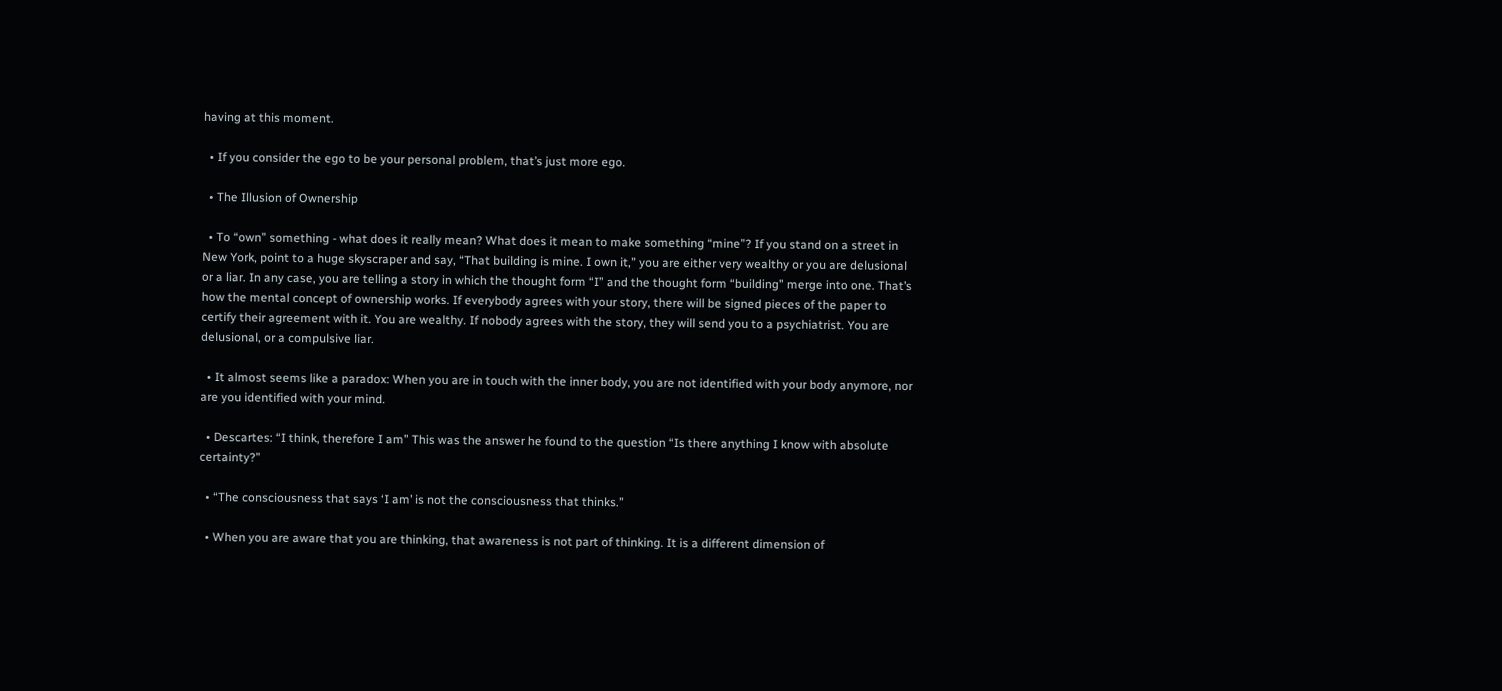having at this moment.

  • If you consider the ego to be your personal problem, that’s just more ego.

  • The Illusion of Ownership

  • To “own” something - what does it really mean? What does it mean to make something “mine”? If you stand on a street in New York, point to a huge skyscraper and say, “That building is mine. I own it,” you are either very wealthy or you are delusional or a liar. In any case, you are telling a story in which the thought form “I” and the thought form “building” merge into one. That’s how the mental concept of ownership works. If everybody agrees with your story, there will be signed pieces of the paper to certify their agreement with it. You are wealthy. If nobody agrees with the story, they will send you to a psychiatrist. You are delusional, or a compulsive liar.

  • It almost seems like a paradox: When you are in touch with the inner body, you are not identified with your body anymore, nor are you identified with your mind.

  • Descartes: “I think, therefore I am” This was the answer he found to the question “Is there anything I know with absolute certainty?”

  • “The consciousness that says ‘I am’ is not the consciousness that thinks.”

  • When you are aware that you are thinking, that awareness is not part of thinking. It is a different dimension of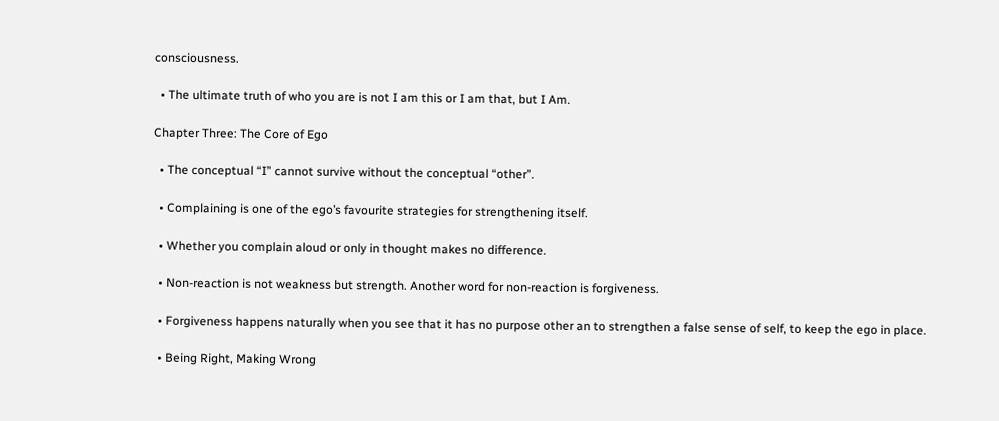consciousness.

  • The ultimate truth of who you are is not I am this or I am that, but I Am.

Chapter Three: The Core of Ego

  • The conceptual “I” cannot survive without the conceptual “other”.

  • Complaining is one of the ego’s favourite strategies for strengthening itself.

  • Whether you complain aloud or only in thought makes no difference.

  • Non-reaction is not weakness but strength. Another word for non-reaction is forgiveness.

  • Forgiveness happens naturally when you see that it has no purpose other an to strengthen a false sense of self, to keep the ego in place.

  • Being Right, Making Wrong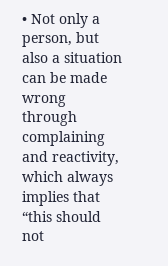• Not only a person, but also a situation can be made wrong through complaining and reactivity, which always implies that “this should not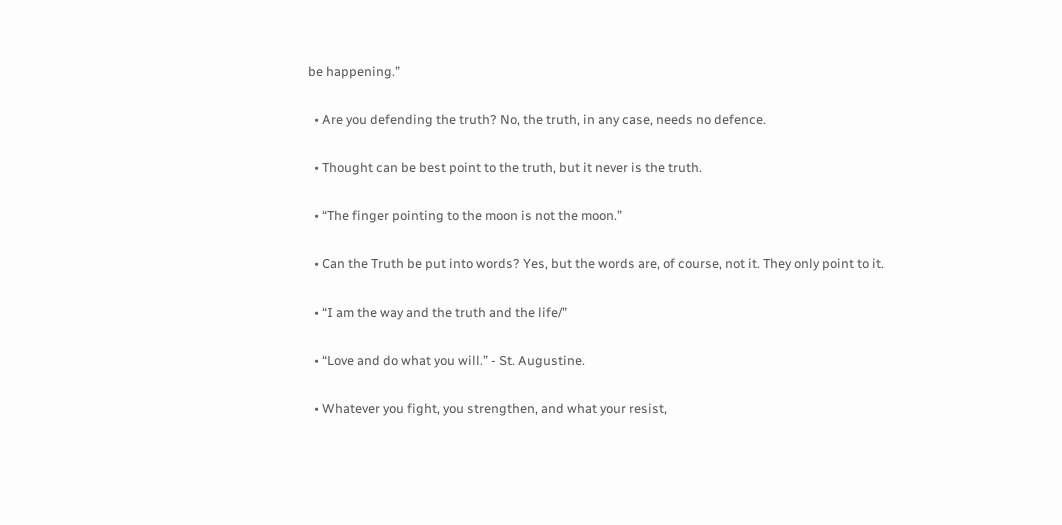be happening.”

  • Are you defending the truth? No, the truth, in any case, needs no defence.

  • Thought can be best point to the truth, but it never is the truth.

  • “The finger pointing to the moon is not the moon.”

  • Can the Truth be put into words? Yes, but the words are, of course, not it. They only point to it.

  • “I am the way and the truth and the life/”

  • “Love and do what you will.” - St. Augustine.

  • Whatever you fight, you strengthen, and what your resist,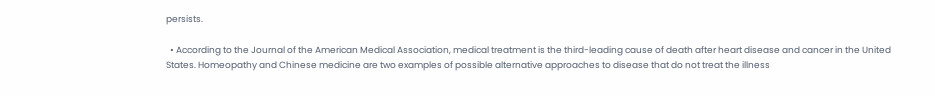persists.

  • According to the Journal of the American Medical Association, medical treatment is the third-leading cause of death after heart disease and cancer in the United States. Homeopathy and Chinese medicine are two examples of possible alternative approaches to disease that do not treat the illness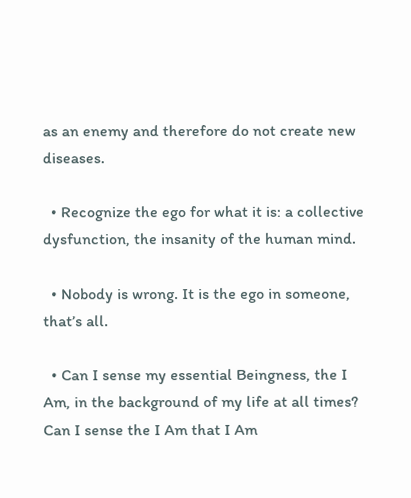as an enemy and therefore do not create new diseases.

  • Recognize the ego for what it is: a collective dysfunction, the insanity of the human mind.

  • Nobody is wrong. It is the ego in someone, that’s all.

  • Can I sense my essential Beingness, the I Am, in the background of my life at all times? Can I sense the I Am that I Am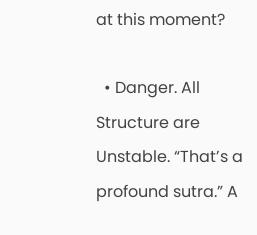at this moment?

  • Danger. All Structure are Unstable. “That’s a profound sutra.” A